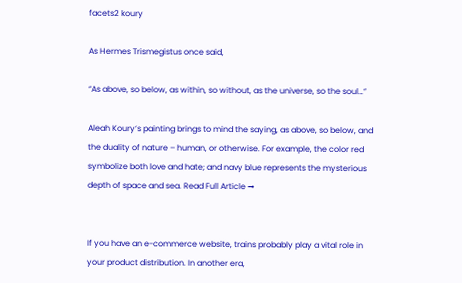facets2 koury

As Hermes Trismegistus once said,

“As above, so below, as within, so without, as the universe, so the soul…”

Aleah Koury‘s painting brings to mind the saying, as above, so below, and the duality of nature – human, or otherwise. For example, the color red symbolize both love and hate; and navy blue represents the mysterious depth of space and sea. Read Full Article →


If you have an e-commerce website, trains probably play a vital role in your product distribution. In another era,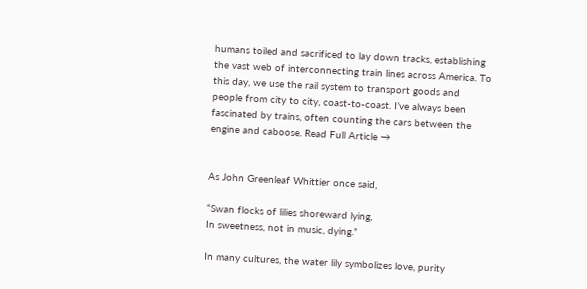humans toiled and sacrificed to lay down tracks, establishing the vast web of interconnecting train lines across America. To this day, we use the rail system to transport goods and people from city to city, coast-to-coast. I’ve always been fascinated by trains, often counting the cars between the engine and caboose. Read Full Article →


As John Greenleaf Whittier once said,

“Swan flocks of lilies shoreward lying,
In sweetness, not in music, dying.”

In many cultures, the water lily symbolizes love, purity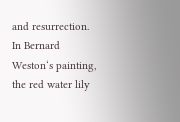and resurrection. In Bernard Weston‘s painting, the red water lily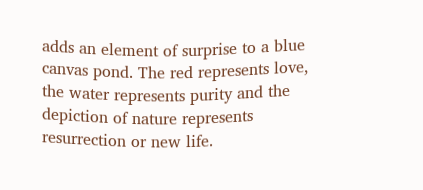adds an element of surprise to a blue canvas pond. The red represents love, the water represents purity and the depiction of nature represents resurrection or new life.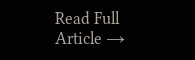Read Full Article →